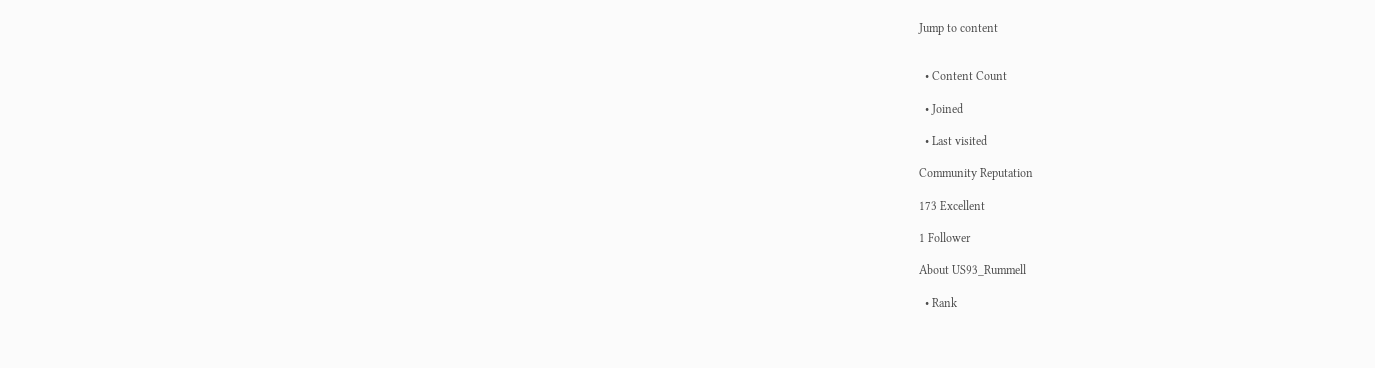Jump to content


  • Content Count

  • Joined

  • Last visited

Community Reputation

173 Excellent

1 Follower

About US93_Rummell

  • Rank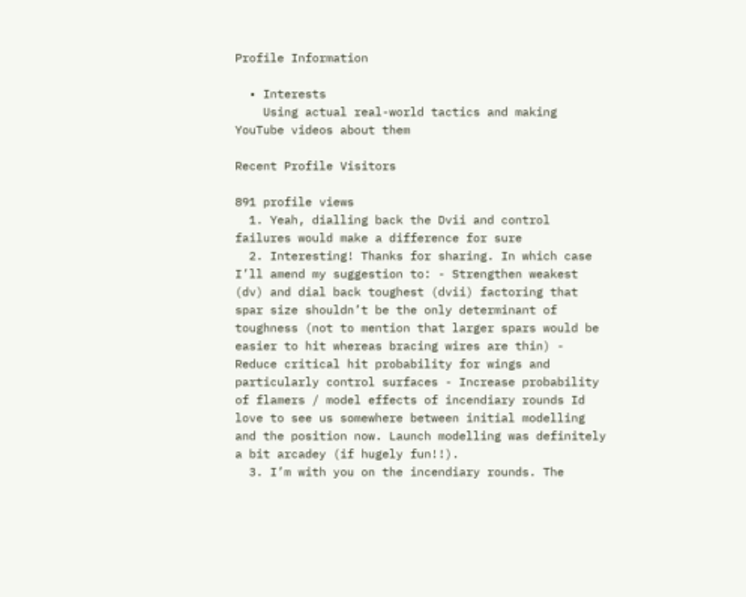Profile Information

  • Interests
    Using actual real-world tactics and making YouTube videos about them

Recent Profile Visitors

891 profile views
  1. Yeah, dialling back the Dvii and control failures would make a difference for sure
  2. Interesting! Thanks for sharing. In which case I’ll amend my suggestion to: - Strengthen weakest (dv) and dial back toughest (dvii) factoring that spar size shouldn’t be the only determinant of toughness (not to mention that larger spars would be easier to hit whereas bracing wires are thin) - Reduce critical hit probability for wings and particularly control surfaces - Increase probability of flamers / model effects of incendiary rounds Id love to see us somewhere between initial modelling and the position now. Launch modelling was definitely a bit arcadey (if hugely fun!!).
  3. I’m with you on the incendiary rounds. The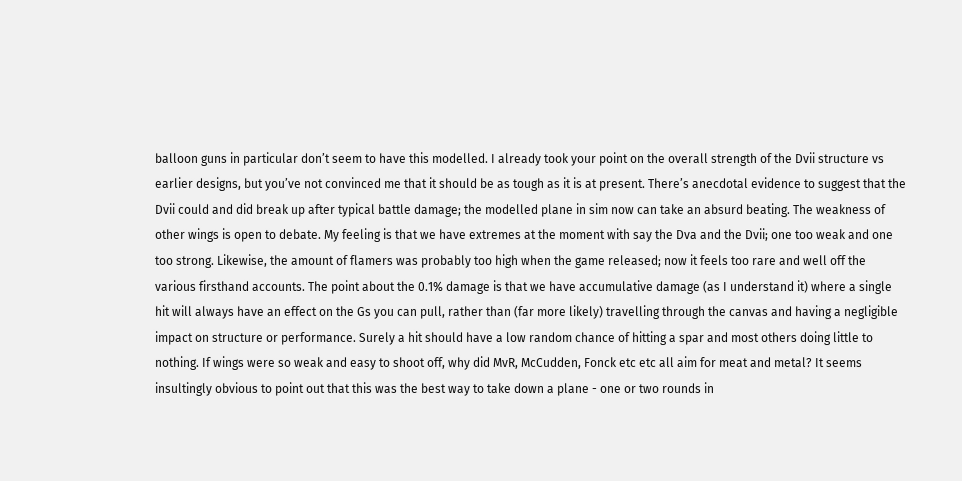balloon guns in particular don’t seem to have this modelled. I already took your point on the overall strength of the Dvii structure vs earlier designs, but you’ve not convinced me that it should be as tough as it is at present. There’s anecdotal evidence to suggest that the Dvii could and did break up after typical battle damage; the modelled plane in sim now can take an absurd beating. The weakness of other wings is open to debate. My feeling is that we have extremes at the moment with say the Dva and the Dvii; one too weak and one too strong. Likewise, the amount of flamers was probably too high when the game released; now it feels too rare and well off the various firsthand accounts. The point about the 0.1% damage is that we have accumulative damage (as I understand it) where a single hit will always have an effect on the Gs you can pull, rather than (far more likely) travelling through the canvas and having a negligible impact on structure or performance. Surely a hit should have a low random chance of hitting a spar and most others doing little to nothing. If wings were so weak and easy to shoot off, why did MvR, McCudden, Fonck etc etc all aim for meat and metal? It seems insultingly obvious to point out that this was the best way to take down a plane - one or two rounds in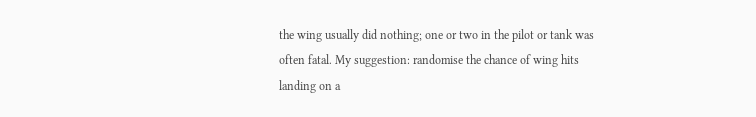the wing usually did nothing; one or two in the pilot or tank was often fatal. My suggestion: randomise the chance of wing hits landing on a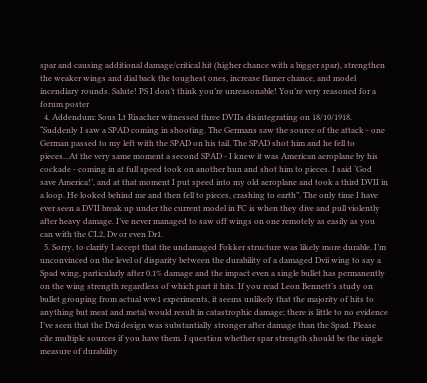spar and causing additional damage/critical hit (higher chance with a bigger spar), strengthen the weaker wings and dial back the toughest ones, increase flamer chance, and model incendiary rounds. Salute! PS I don’t think you’re unreasonable! You’re very reasoned for a forum poster
  4. Addendum: Sous Lt Risacher witnessed three DVIIs disintegrating on 18/10/1918. “Suddenly I saw a SPAD coming in shooting. The Germans saw the source of the attack - one German passed to my left with the SPAD on his tail. The SPAD shot him and he fell to pieces...At the very same moment a second SPAD - I knew it was American aeroplane by his cockade - coming in at full speed took on another hun and shot him to pieces. I said ‘God save America!’, and at that moment I put speed into my old aeroplane and took a third DVII in a loop. He looked behind me and then fell to pieces, crashing to earth”. The only time I have ever seen a DVII break up under the current model in FC is when they dive and pull violently after heavy damage. I’ve never managed to saw off wings on one remotely as easily as you can with the CL2, Dv or even Dr1.
  5. Sorry, to clarify I accept that the undamaged Fokker structure was likely more durable. I’m unconvinced on the level of disparity between the durability of a damaged Dvii wing to say a Spad wing, particularly after 0.1% damage and the impact even a single bullet has permanently on the wing strength regardless of which part it hits. If you read Leon Bennett’s study on bullet grouping from actual ww1 experiments, it seems unlikely that the majority of hits to anything but meat and metal would result in catastrophic damage; there is little to no evidence I’ve seen that the Dvii design was substantially stronger after damage than the Spad. Please cite multiple sources if you have them. I question whether spar strength should be the single measure of durability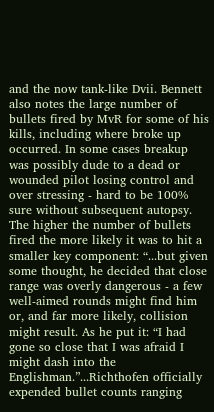and the now tank-like Dvii. Bennett also notes the large number of bullets fired by MvR for some of his kills, including where broke up occurred. In some cases breakup was possibly dude to a dead or wounded pilot losing control and over stressing - hard to be 100% sure without subsequent autopsy. The higher the number of bullets fired the more likely it was to hit a smaller key component: “...but given some thought, he decided that close range was overly dangerous - a few well-aimed rounds might find him or, and far more likely, collision might result. As he put it: “I had gone so close that I was afraid I might dash into the Englishman.”...Richthofen officially expended bullet counts ranging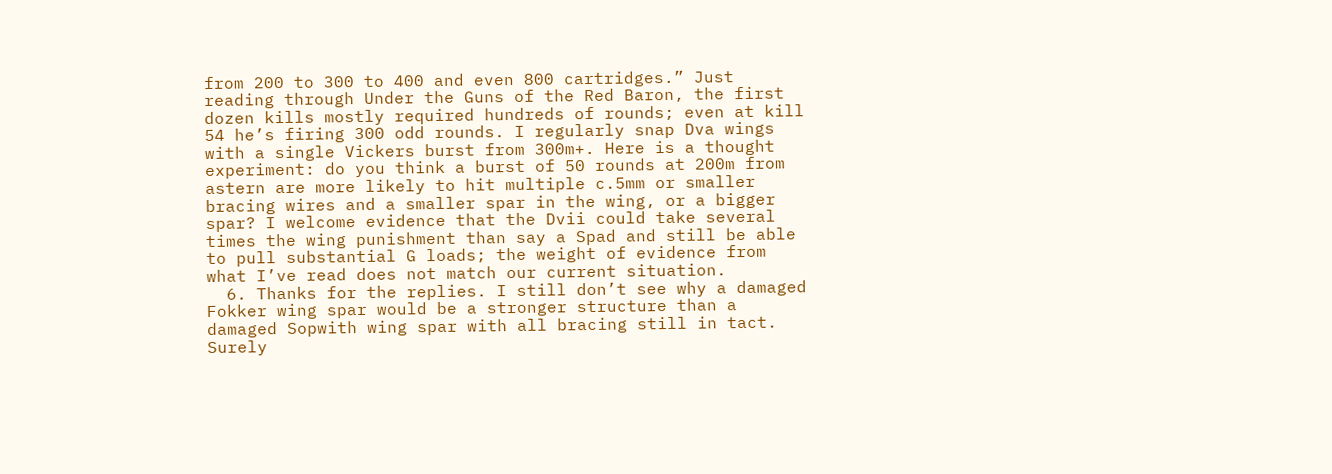from 200 to 300 to 400 and even 800 cartridges.” Just reading through Under the Guns of the Red Baron, the first dozen kills mostly required hundreds of rounds; even at kill 54 he’s firing 300 odd rounds. I regularly snap Dva wings with a single Vickers burst from 300m+. Here is a thought experiment: do you think a burst of 50 rounds at 200m from astern are more likely to hit multiple c.5mm or smaller bracing wires and a smaller spar in the wing, or a bigger spar? I welcome evidence that the Dvii could take several times the wing punishment than say a Spad and still be able to pull substantial G loads; the weight of evidence from what I’ve read does not match our current situation.
  6. Thanks for the replies. I still don’t see why a damaged Fokker wing spar would be a stronger structure than a damaged Sopwith wing spar with all bracing still in tact. Surely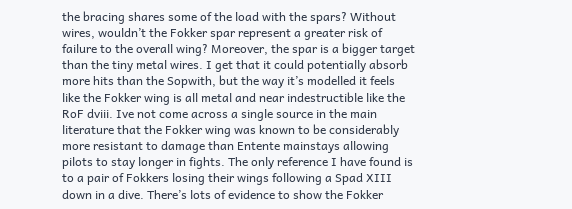the bracing shares some of the load with the spars? Without wires, wouldn’t the Fokker spar represent a greater risk of failure to the overall wing? Moreover, the spar is a bigger target than the tiny metal wires. I get that it could potentially absorb more hits than the Sopwith, but the way it’s modelled it feels like the Fokker wing is all metal and near indestructible like the RoF dviii. Ive not come across a single source in the main literature that the Fokker wing was known to be considerably more resistant to damage than Entente mainstays allowing pilots to stay longer in fights. The only reference I have found is to a pair of Fokkers losing their wings following a Spad XIII down in a dive. There’s lots of evidence to show the Fokker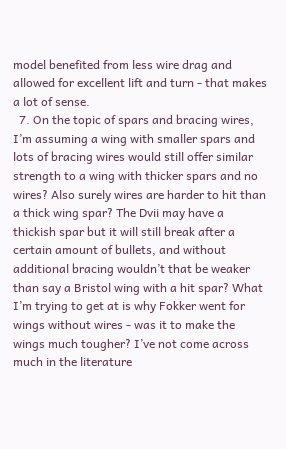model benefited from less wire drag and allowed for excellent lift and turn - that makes a lot of sense.
  7. On the topic of spars and bracing wires, I’m assuming a wing with smaller spars and lots of bracing wires would still offer similar strength to a wing with thicker spars and no wires? Also surely wires are harder to hit than a thick wing spar? The Dvii may have a thickish spar but it will still break after a certain amount of bullets, and without additional bracing wouldn’t that be weaker than say a Bristol wing with a hit spar? What I’m trying to get at is why Fokker went for wings without wires - was it to make the wings much tougher? I’ve not come across much in the literature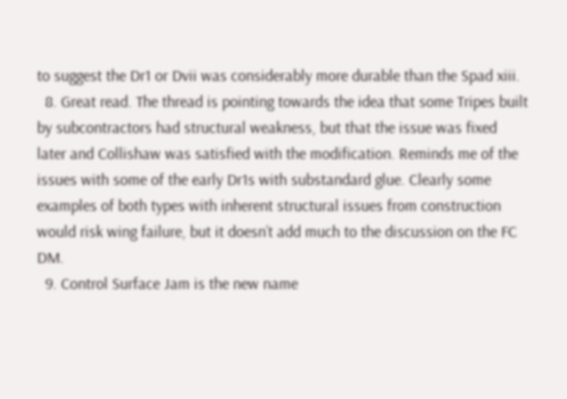to suggest the Dr1 or Dvii was considerably more durable than the Spad xiii.
  8. Great read. The thread is pointing towards the idea that some Tripes built by subcontractors had structural weakness, but that the issue was fixed later and Collishaw was satisfied with the modification. Reminds me of the issues with some of the early Dr1s with substandard glue. Clearly some examples of both types with inherent structural issues from construction would risk wing failure, but it doesn’t add much to the discussion on the FC DM.
  9. Control Surface Jam is the new name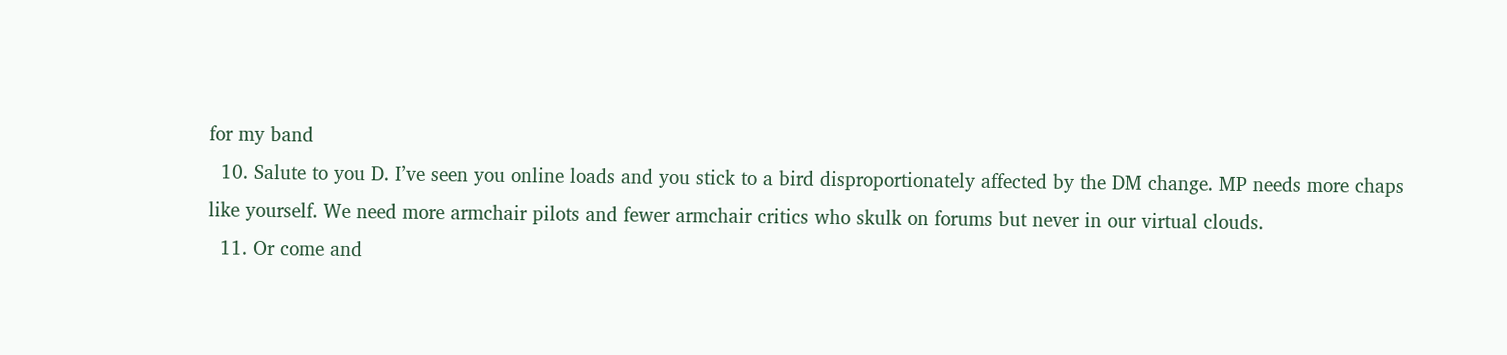for my band
  10. Salute to you D. I’ve seen you online loads and you stick to a bird disproportionately affected by the DM change. MP needs more chaps like yourself. We need more armchair pilots and fewer armchair critics who skulk on forums but never in our virtual clouds.
  11. Or come and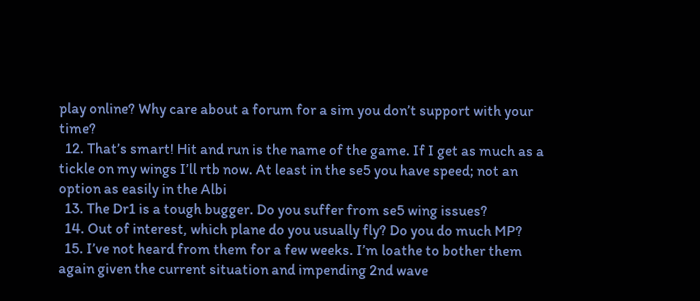play online? Why care about a forum for a sim you don’t support with your time?
  12. That’s smart! Hit and run is the name of the game. If I get as much as a tickle on my wings I’ll rtb now. At least in the se5 you have speed; not an option as easily in the Albi
  13. The Dr1 is a tough bugger. Do you suffer from se5 wing issues?
  14. Out of interest, which plane do you usually fly? Do you do much MP?
  15. I’ve not heard from them for a few weeks. I’m loathe to bother them again given the current situation and impending 2nd wave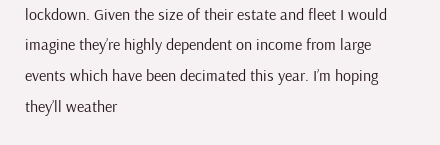lockdown. Given the size of their estate and fleet I would imagine they’re highly dependent on income from large events which have been decimated this year. I’m hoping they’ll weather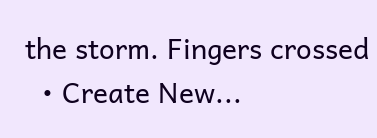the storm. Fingers crossed
  • Create New...